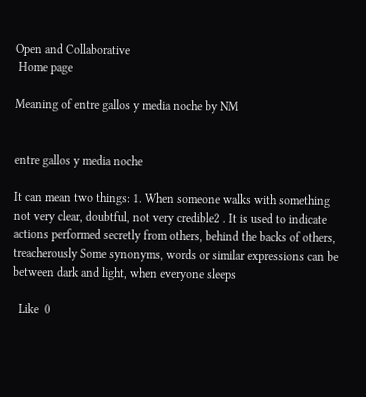Open and Collaborative
 Home page

Meaning of entre gallos y media noche by NM


entre gallos y media noche

It can mean two things: 1. When someone walks with something not very clear, doubtful, not very credible2 . It is used to indicate actions performed secretly from others, behind the backs of others, treacherously Some synonyms, words or similar expressions can be between dark and light, when everyone sleeps

  Like  0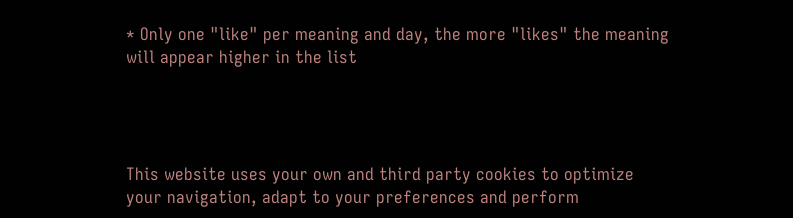* Only one "like" per meaning and day, the more "likes" the meaning will appear higher in the list




This website uses your own and third party cookies to optimize your navigation, adapt to your preferences and perform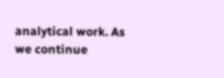analytical work. As we continue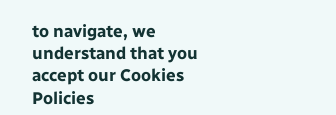to navigate, we understand that you accept our Cookies Policies